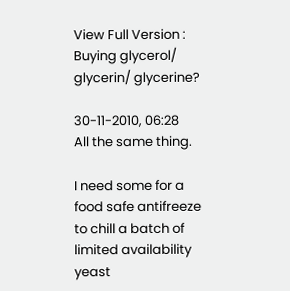View Full Version : Buying glycerol/ glycerin/ glycerine?

30-11-2010, 06:28
All the same thing.

I need some for a food safe antifreeze to chill a batch of limited availability yeast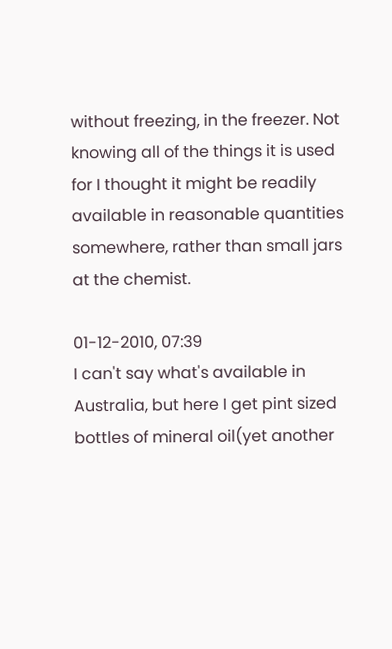without freezing, in the freezer. Not knowing all of the things it is used for I thought it might be readily available in reasonable quantities somewhere, rather than small jars at the chemist.

01-12-2010, 07:39
I can't say what's available in Australia, but here I get pint sized bottles of mineral oil(yet another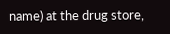name) at the drug store,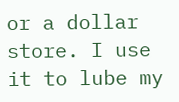or a dollar store. I use it to lube my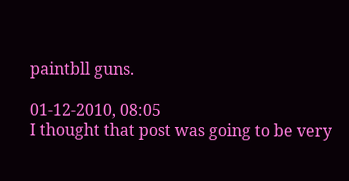paintbll guns.

01-12-2010, 08:05
I thought that post was going to be very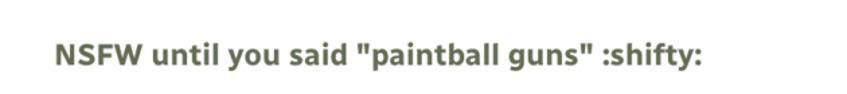NSFW until you said "paintball guns" :shifty: